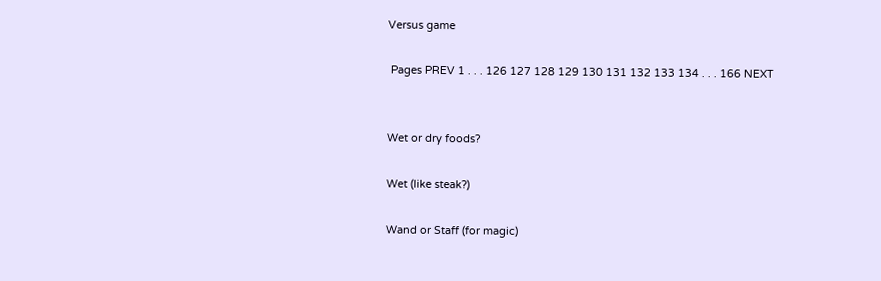Versus game

 Pages PREV 1 . . . 126 127 128 129 130 131 132 133 134 . . . 166 NEXT


Wet or dry foods?

Wet (like steak?)

Wand or Staff (for magic)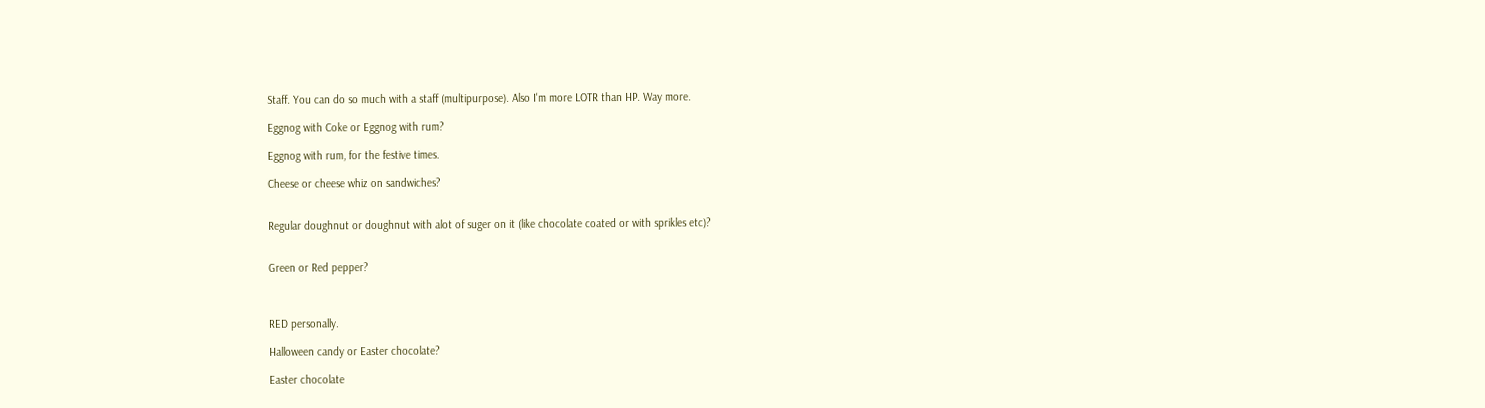Staff. You can do so much with a staff (multipurpose). Also I'm more LOTR than HP. Way more.

Eggnog with Coke or Eggnog with rum?

Eggnog with rum, for the festive times.

Cheese or cheese whiz on sandwiches?


Regular doughnut or doughnut with alot of suger on it (like chocolate coated or with sprikles etc)?


Green or Red pepper?



RED personally.

Halloween candy or Easter chocolate?

Easter chocolate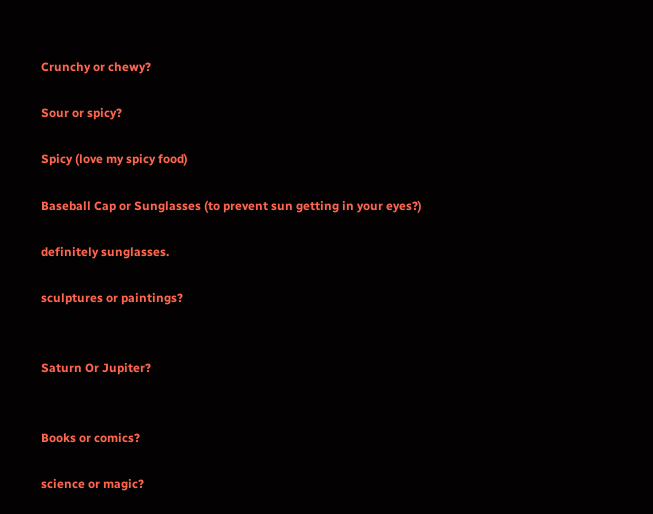Crunchy or chewy?

Sour or spicy?

Spicy (love my spicy food)

Baseball Cap or Sunglasses (to prevent sun getting in your eyes?)

definitely sunglasses.

sculptures or paintings?


Saturn Or Jupiter?


Books or comics?

science or magic?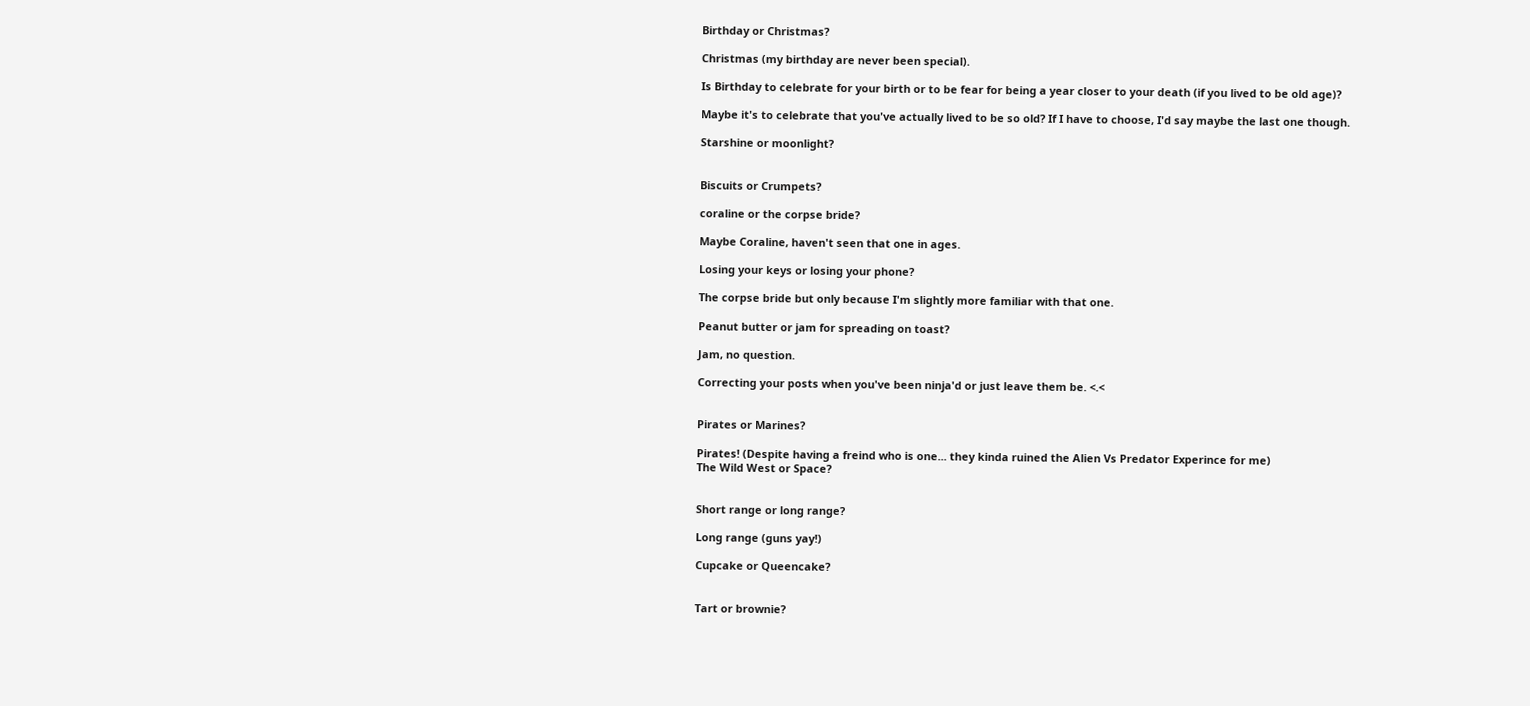Birthday or Christmas?

Christmas (my birthday are never been special).

Is Birthday to celebrate for your birth or to be fear for being a year closer to your death (if you lived to be old age)?

Maybe it's to celebrate that you've actually lived to be so old? If I have to choose, I'd say maybe the last one though.

Starshine or moonlight?


Biscuits or Crumpets?

coraline or the corpse bride?

Maybe Coraline, haven't seen that one in ages.

Losing your keys or losing your phone?

The corpse bride but only because I'm slightly more familiar with that one.

Peanut butter or jam for spreading on toast?

Jam, no question.

Correcting your posts when you've been ninja'd or just leave them be. <.<


Pirates or Marines?

Pirates! (Despite having a freind who is one... they kinda ruined the Alien Vs Predator Experince for me)
The Wild West or Space?


Short range or long range?

Long range (guns yay!)

Cupcake or Queencake?


Tart or brownie?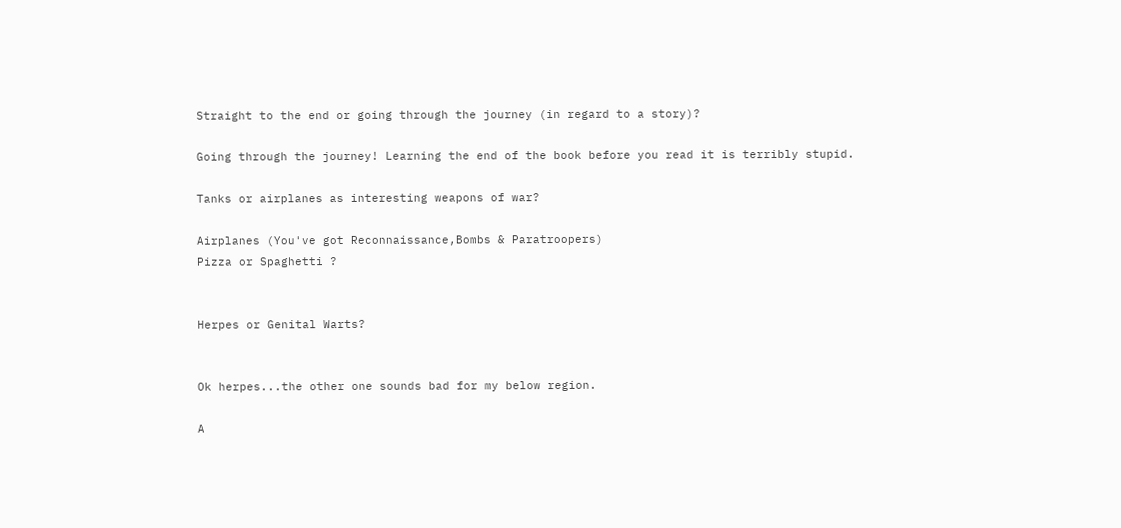Straight to the end or going through the journey (in regard to a story)?

Going through the journey! Learning the end of the book before you read it is terribly stupid.

Tanks or airplanes as interesting weapons of war?

Airplanes (You've got Reconnaissance,Bombs & Paratroopers)
Pizza or Spaghetti ?


Herpes or Genital Warts?


Ok herpes...the other one sounds bad for my below region.

A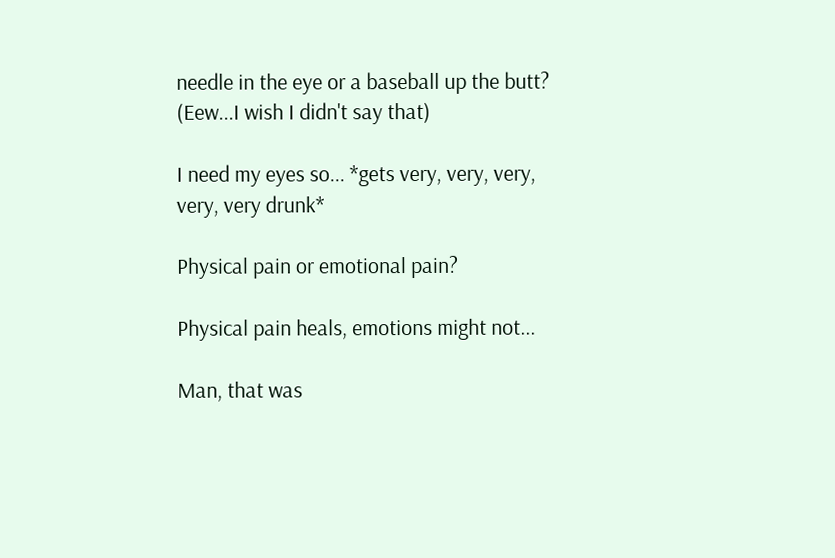needle in the eye or a baseball up the butt? (Eew...I wish I didn't say that)

I need my eyes so... *gets very, very, very, very, very drunk*

Physical pain or emotional pain?

Physical pain heals, emotions might not...

Man, that was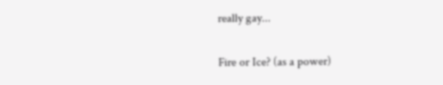really gay...

Fire or Ice? (as a power)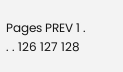Pages PREV 1 . . . 126 127 128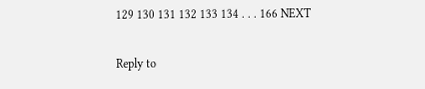129 130 131 132 133 134 . . . 166 NEXT

Reply to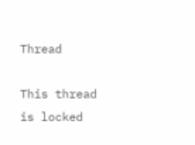Thread

This thread is locked